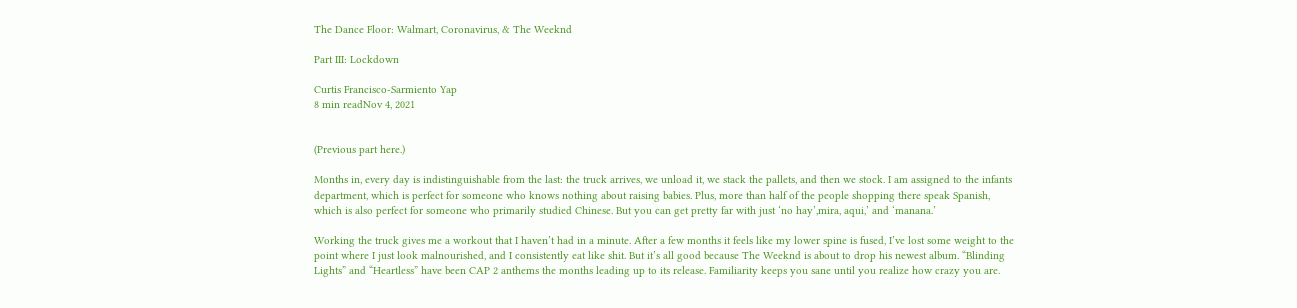The Dance Floor: Walmart, Coronavirus, & The Weeknd

Part III: Lockdown

Curtis Francisco-Sarmiento Yap
8 min readNov 4, 2021


(Previous part here.)

Months in, every day is indistinguishable from the last: the truck arrives, we unload it, we stack the pallets, and then we stock. I am assigned to the infants department, which is perfect for someone who knows nothing about raising babies. Plus, more than half of the people shopping there speak Spanish, which is also perfect for someone who primarily studied Chinese. But you can get pretty far with just ‘no hay’,mira, aqui,’ and ‘manana.’

Working the truck gives me a workout that I haven’t had in a minute. After a few months it feels like my lower spine is fused, I’ve lost some weight to the point where I just look malnourished, and I consistently eat like shit. But it’s all good because The Weeknd is about to drop his newest album. “Blinding Lights” and “Heartless” have been CAP 2 anthems the months leading up to its release. Familiarity keeps you sane until you realize how crazy you are.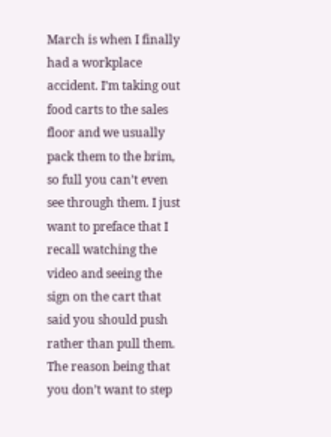March is when I finally had a workplace accident. I’m taking out food carts to the sales floor and we usually pack them to the brim, so full you can’t even see through them. I just want to preface that I recall watching the video and seeing the sign on the cart that said you should push rather than pull them. The reason being that you don’t want to step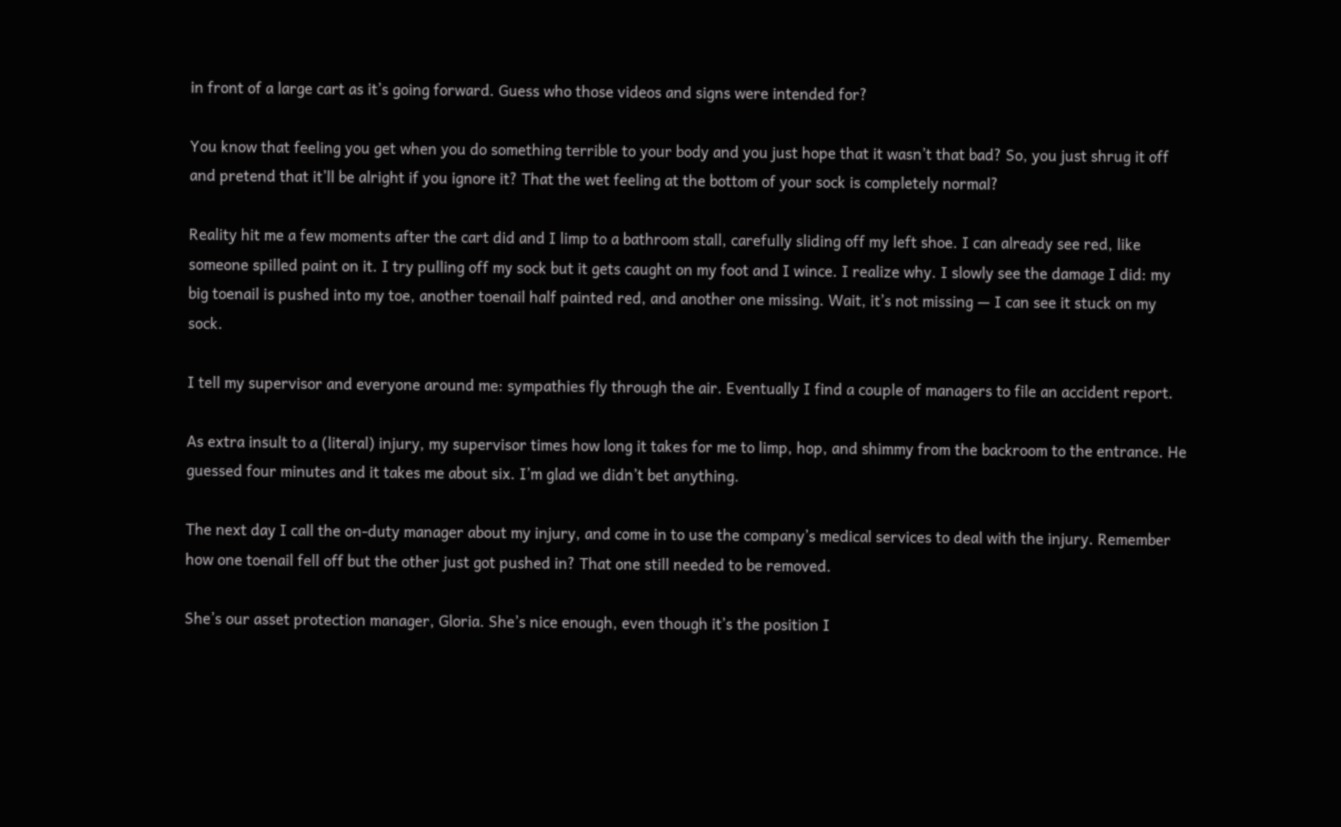in front of a large cart as it’s going forward. Guess who those videos and signs were intended for?

You know that feeling you get when you do something terrible to your body and you just hope that it wasn’t that bad? So, you just shrug it off and pretend that it’ll be alright if you ignore it? That the wet feeling at the bottom of your sock is completely normal?

Reality hit me a few moments after the cart did and I limp to a bathroom stall, carefully sliding off my left shoe. I can already see red, like someone spilled paint on it. I try pulling off my sock but it gets caught on my foot and I wince. I realize why. I slowly see the damage I did: my big toenail is pushed into my toe, another toenail half painted red, and another one missing. Wait, it’s not missing — I can see it stuck on my sock.

I tell my supervisor and everyone around me: sympathies fly through the air. Eventually I find a couple of managers to file an accident report.

As extra insult to a (literal) injury, my supervisor times how long it takes for me to limp, hop, and shimmy from the backroom to the entrance. He guessed four minutes and it takes me about six. I’m glad we didn’t bet anything.

The next day I call the on-duty manager about my injury, and come in to use the company’s medical services to deal with the injury. Remember how one toenail fell off but the other just got pushed in? That one still needed to be removed.

She’s our asset protection manager, Gloria. She’s nice enough, even though it’s the position I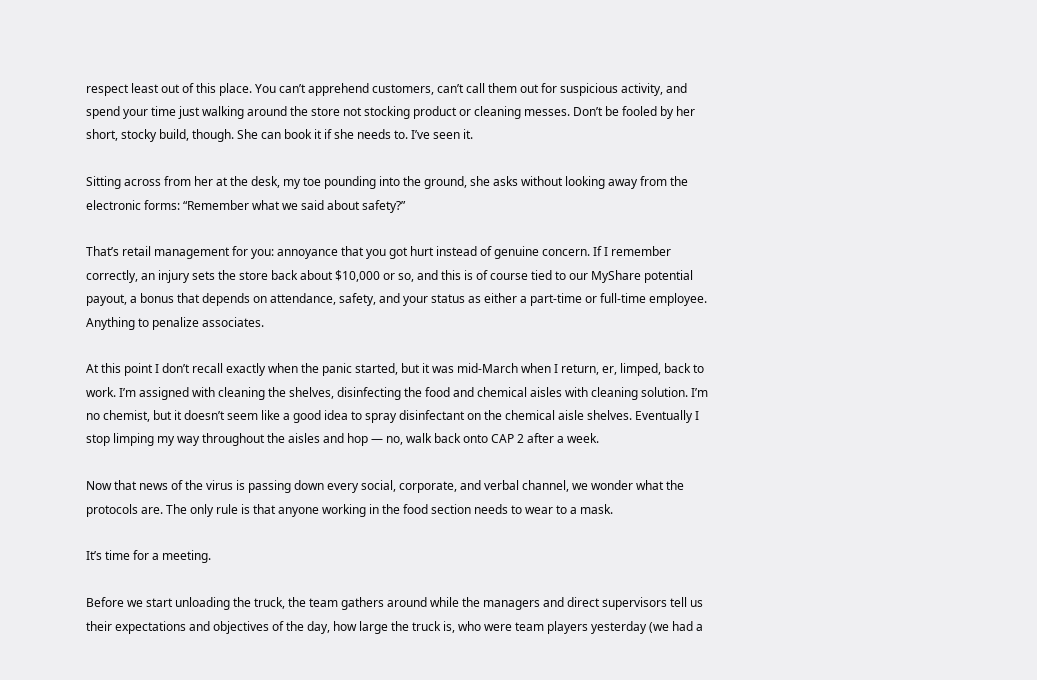respect least out of this place. You can’t apprehend customers, can’t call them out for suspicious activity, and spend your time just walking around the store not stocking product or cleaning messes. Don’t be fooled by her short, stocky build, though. She can book it if she needs to. I’ve seen it.

Sitting across from her at the desk, my toe pounding into the ground, she asks without looking away from the electronic forms: “Remember what we said about safety?”

That’s retail management for you: annoyance that you got hurt instead of genuine concern. If I remember correctly, an injury sets the store back about $10,000 or so, and this is of course tied to our MyShare potential payout, a bonus that depends on attendance, safety, and your status as either a part-time or full-time employee. Anything to penalize associates.

At this point I don’t recall exactly when the panic started, but it was mid-March when I return, er, limped, back to work. I’m assigned with cleaning the shelves, disinfecting the food and chemical aisles with cleaning solution. I’m no chemist, but it doesn’t seem like a good idea to spray disinfectant on the chemical aisle shelves. Eventually I stop limping my way throughout the aisles and hop — no, walk back onto CAP 2 after a week.

Now that news of the virus is passing down every social, corporate, and verbal channel, we wonder what the protocols are. The only rule is that anyone working in the food section needs to wear to a mask.

It’s time for a meeting.

Before we start unloading the truck, the team gathers around while the managers and direct supervisors tell us their expectations and objectives of the day, how large the truck is, who were team players yesterday (we had a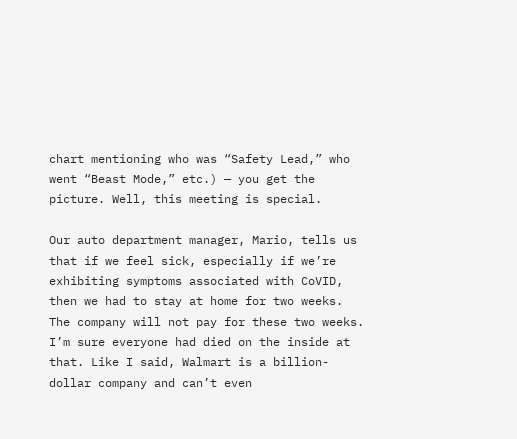chart mentioning who was “Safety Lead,” who went “Beast Mode,” etc.) — you get the picture. Well, this meeting is special.

Our auto department manager, Mario, tells us that if we feel sick, especially if we’re exhibiting symptoms associated with CoVID, then we had to stay at home for two weeks. The company will not pay for these two weeks. I’m sure everyone had died on the inside at that. Like I said, Walmart is a billion-dollar company and can’t even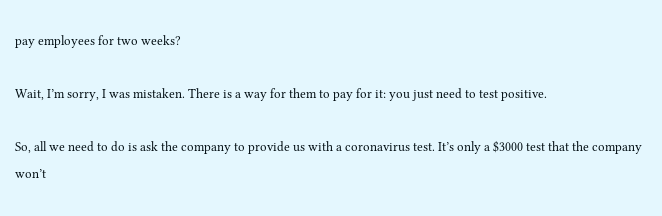pay employees for two weeks?

Wait, I’m sorry, I was mistaken. There is a way for them to pay for it: you just need to test positive.

So, all we need to do is ask the company to provide us with a coronavirus test. It’s only a $3000 test that the company won’t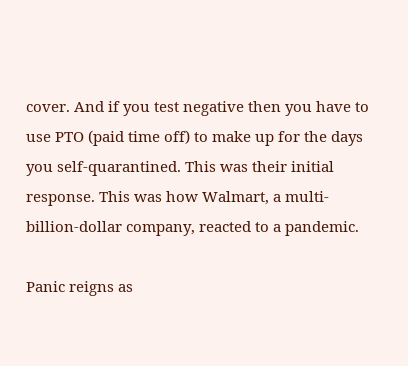cover. And if you test negative then you have to use PTO (paid time off) to make up for the days you self-quarantined. This was their initial response. This was how Walmart, a multi-billion-dollar company, reacted to a pandemic.

Panic reigns as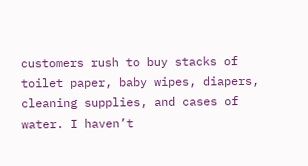customers rush to buy stacks of toilet paper, baby wipes, diapers, cleaning supplies, and cases of water. I haven’t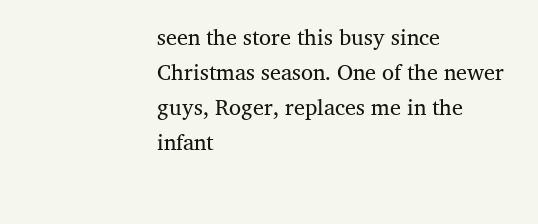seen the store this busy since Christmas season. One of the newer guys, Roger, replaces me in the infant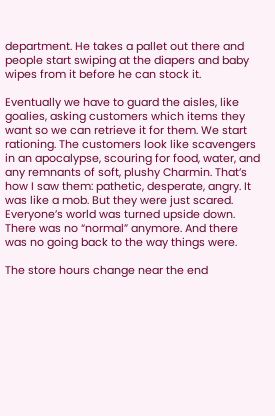department. He takes a pallet out there and people start swiping at the diapers and baby wipes from it before he can stock it.

Eventually we have to guard the aisles, like goalies, asking customers which items they want so we can retrieve it for them. We start rationing. The customers look like scavengers in an apocalypse, scouring for food, water, and any remnants of soft, plushy Charmin. That’s how I saw them: pathetic, desperate, angry. It was like a mob. But they were just scared. Everyone’s world was turned upside down. There was no “normal” anymore. And there was no going back to the way things were.

The store hours change near the end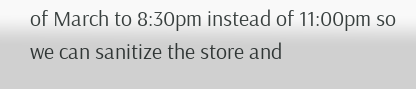of March to 8:30pm instead of 11:00pm so we can sanitize the store and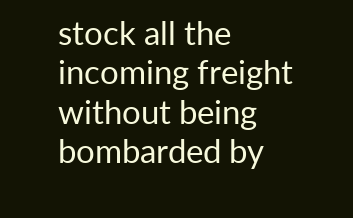stock all the incoming freight without being bombarded by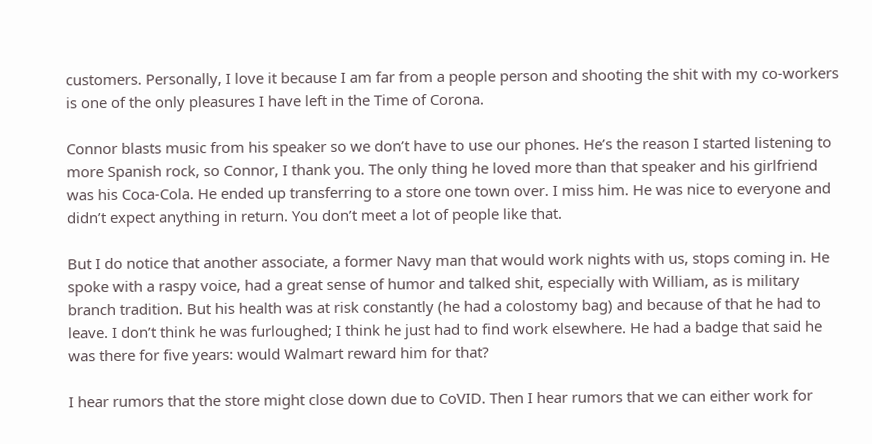customers. Personally, I love it because I am far from a people person and shooting the shit with my co-workers is one of the only pleasures I have left in the Time of Corona.

Connor blasts music from his speaker so we don’t have to use our phones. He’s the reason I started listening to more Spanish rock, so Connor, I thank you. The only thing he loved more than that speaker and his girlfriend was his Coca-Cola. He ended up transferring to a store one town over. I miss him. He was nice to everyone and didn’t expect anything in return. You don’t meet a lot of people like that.

But I do notice that another associate, a former Navy man that would work nights with us, stops coming in. He spoke with a raspy voice, had a great sense of humor and talked shit, especially with William, as is military branch tradition. But his health was at risk constantly (he had a colostomy bag) and because of that he had to leave. I don’t think he was furloughed; I think he just had to find work elsewhere. He had a badge that said he was there for five years: would Walmart reward him for that?

I hear rumors that the store might close down due to CoVID. Then I hear rumors that we can either work for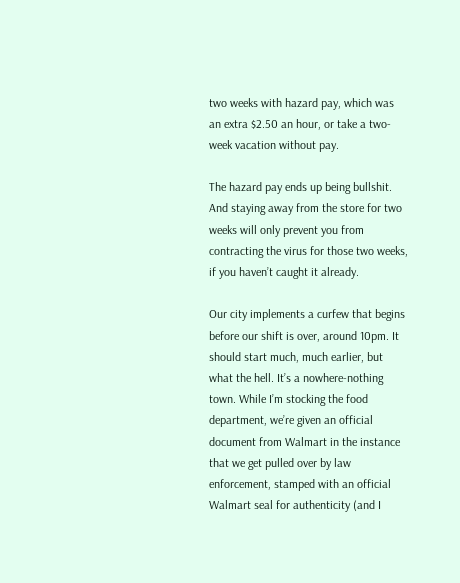two weeks with hazard pay, which was an extra $2.50 an hour, or take a two-week vacation without pay.

The hazard pay ends up being bullshit. And staying away from the store for two weeks will only prevent you from contracting the virus for those two weeks, if you haven’t caught it already.

Our city implements a curfew that begins before our shift is over, around 10pm. It should start much, much earlier, but what the hell. It’s a nowhere-nothing town. While I’m stocking the food department, we’re given an official document from Walmart in the instance that we get pulled over by law enforcement, stamped with an official Walmart seal for authenticity (and I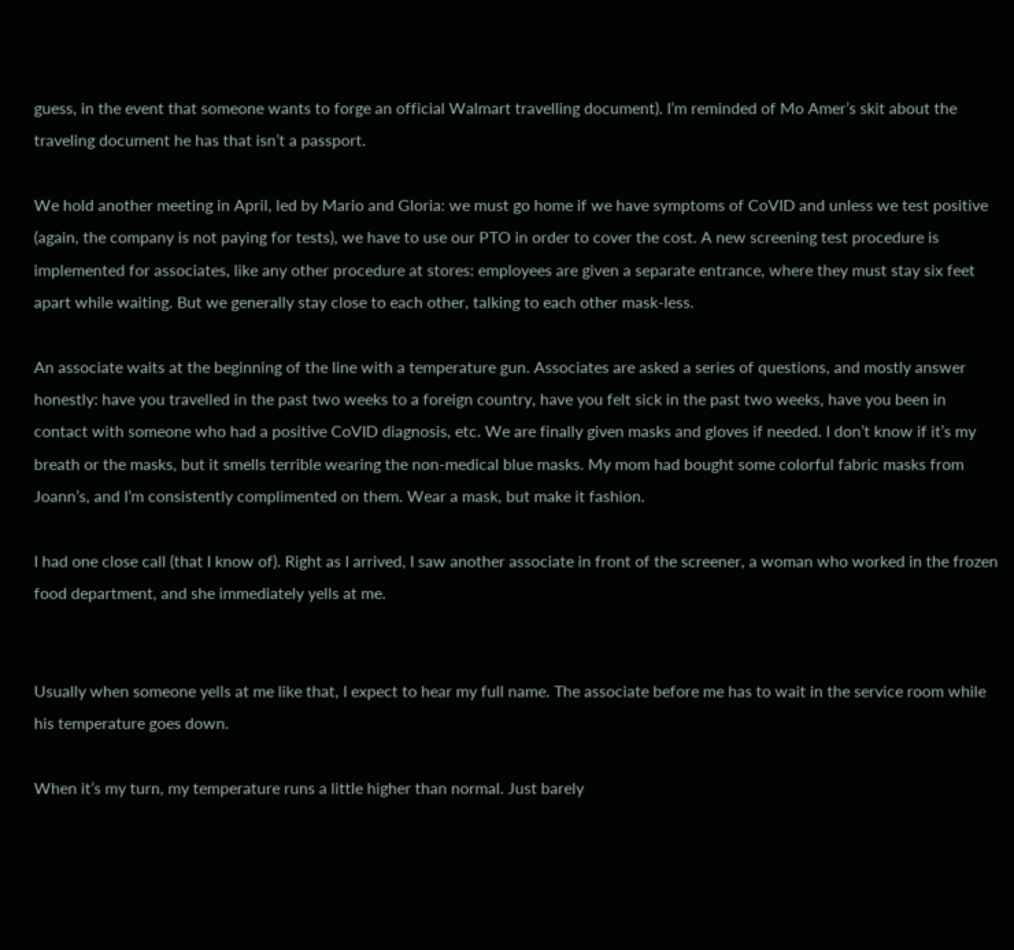guess, in the event that someone wants to forge an official Walmart travelling document). I’m reminded of Mo Amer’s skit about the traveling document he has that isn’t a passport.

We hold another meeting in April, led by Mario and Gloria: we must go home if we have symptoms of CoVID and unless we test positive (again, the company is not paying for tests), we have to use our PTO in order to cover the cost. A new screening test procedure is implemented for associates, like any other procedure at stores: employees are given a separate entrance, where they must stay six feet apart while waiting. But we generally stay close to each other, talking to each other mask-less.

An associate waits at the beginning of the line with a temperature gun. Associates are asked a series of questions, and mostly answer honestly: have you travelled in the past two weeks to a foreign country, have you felt sick in the past two weeks, have you been in contact with someone who had a positive CoVID diagnosis, etc. We are finally given masks and gloves if needed. I don’t know if it’s my breath or the masks, but it smells terrible wearing the non-medical blue masks. My mom had bought some colorful fabric masks from Joann’s, and I’m consistently complimented on them. Wear a mask, but make it fashion.

I had one close call (that I know of). Right as I arrived, I saw another associate in front of the screener, a woman who worked in the frozen food department, and she immediately yells at me.


Usually when someone yells at me like that, I expect to hear my full name. The associate before me has to wait in the service room while his temperature goes down.

When it’s my turn, my temperature runs a little higher than normal. Just barely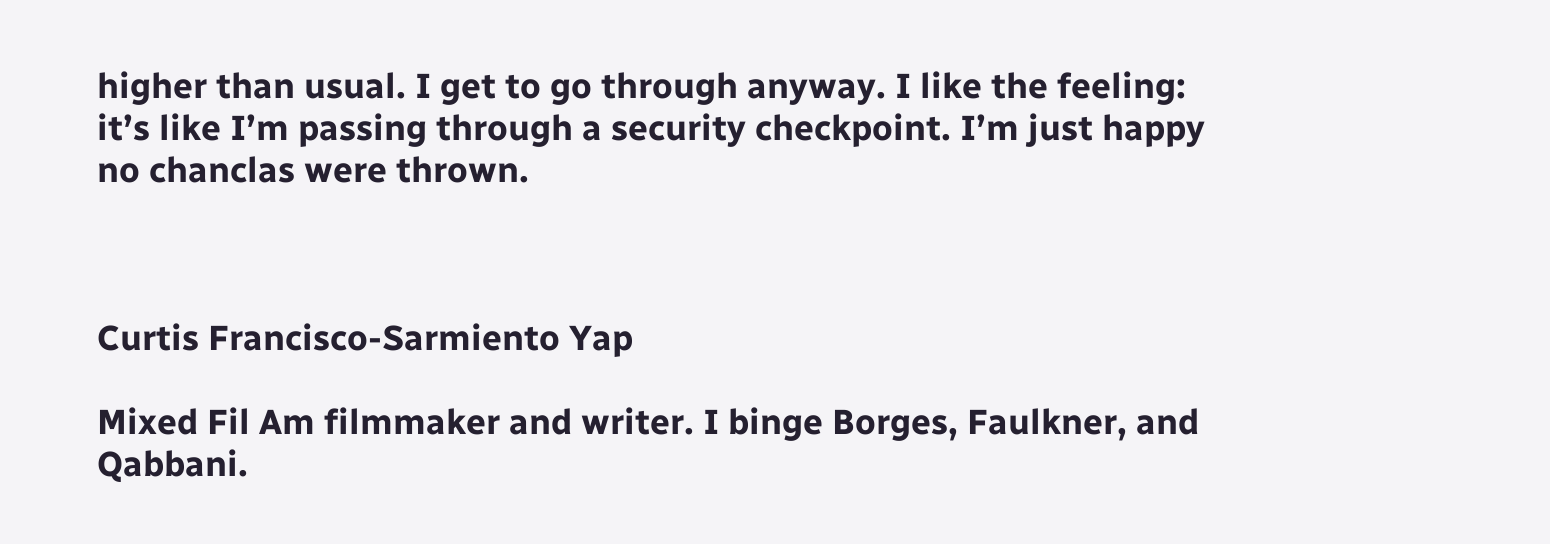higher than usual. I get to go through anyway. I like the feeling: it’s like I’m passing through a security checkpoint. I’m just happy no chanclas were thrown.



Curtis Francisco-Sarmiento Yap

Mixed Fil Am filmmaker and writer. I binge Borges, Faulkner, and Qabbani.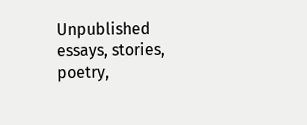Unpublished essays, stories, poetry,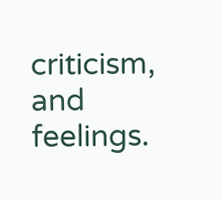criticism, and feelings.